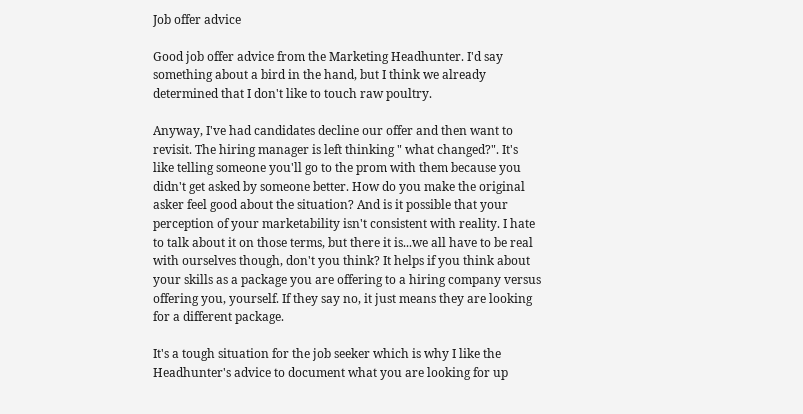Job offer advice

Good job offer advice from the Marketing Headhunter. I'd say something about a bird in the hand, but I think we already determined that I don't like to touch raw poultry.

Anyway, I've had candidates decline our offer and then want to revisit. The hiring manager is left thinking " what changed?". It's like telling someone you'll go to the prom with them because you didn't get asked by someone better. How do you make the original asker feel good about the situation? And is it possible that your perception of your marketability isn't consistent with reality. I hate to talk about it on those terms, but there it is...we all have to be real with ourselves though, don't you think? It helps if you think about your skills as a package you are offering to a hiring company versus offering you, yourself. If they say no, it just means they are looking for a different package.

It's a tough situation for the job seeker which is why I like the Headhunter's advice to document what you are looking for up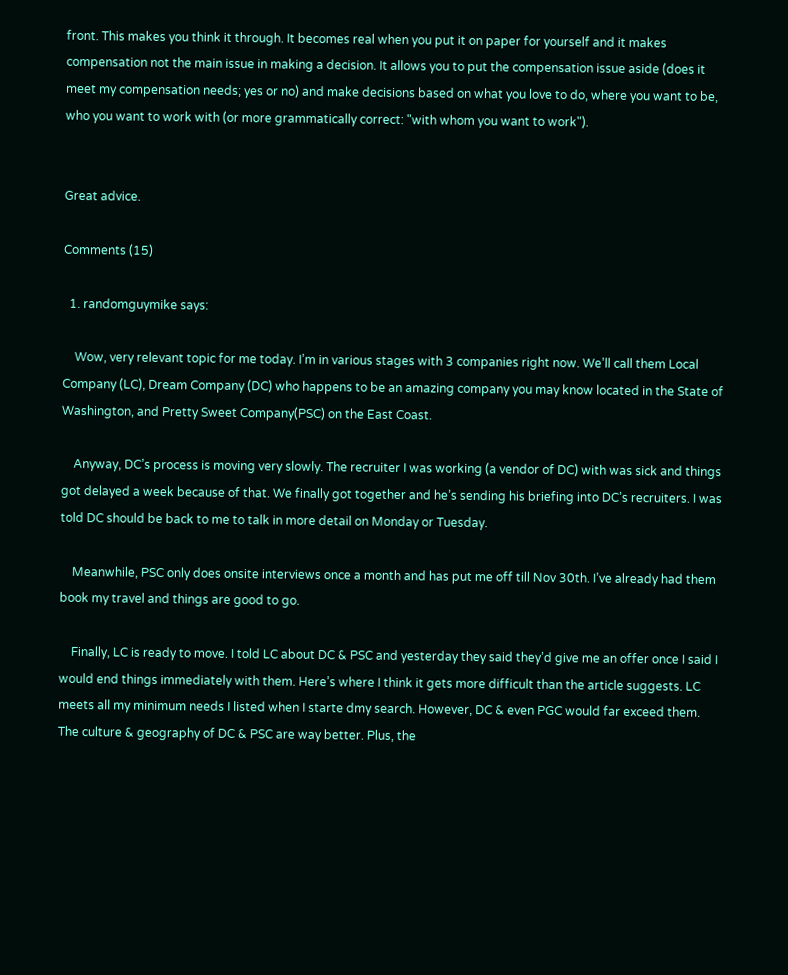front. This makes you think it through. It becomes real when you put it on paper for yourself and it makes compensation not the main issue in making a decision. It allows you to put the compensation issue aside (does it meet my compensation needs; yes or no) and make decisions based on what you love to do, where you want to be, who you want to work with (or more grammatically correct: "with whom you want to work").


Great advice.

Comments (15)

  1. randomguymike says:

    Wow, very relevant topic for me today. I’m in various stages with 3 companies right now. We’ll call them Local Company (LC), Dream Company (DC) who happens to be an amazing company you may know located in the State of Washington, and Pretty Sweet Company(PSC) on the East Coast.

    Anyway, DC’s process is moving very slowly. The recruiter I was working (a vendor of DC) with was sick and things got delayed a week because of that. We finally got together and he’s sending his briefing into DC’s recruiters. I was told DC should be back to me to talk in more detail on Monday or Tuesday.

    Meanwhile, PSC only does onsite interviews once a month and has put me off till Nov 30th. I’ve already had them book my travel and things are good to go.

    Finally, LC is ready to move. I told LC about DC & PSC and yesterday they said they’d give me an offer once I said I would end things immediately with them. Here’s where I think it gets more difficult than the article suggests. LC meets all my minimum needs I listed when I starte dmy search. However, DC & even PGC would far exceed them. The culture & geography of DC & PSC are way better. Plus, the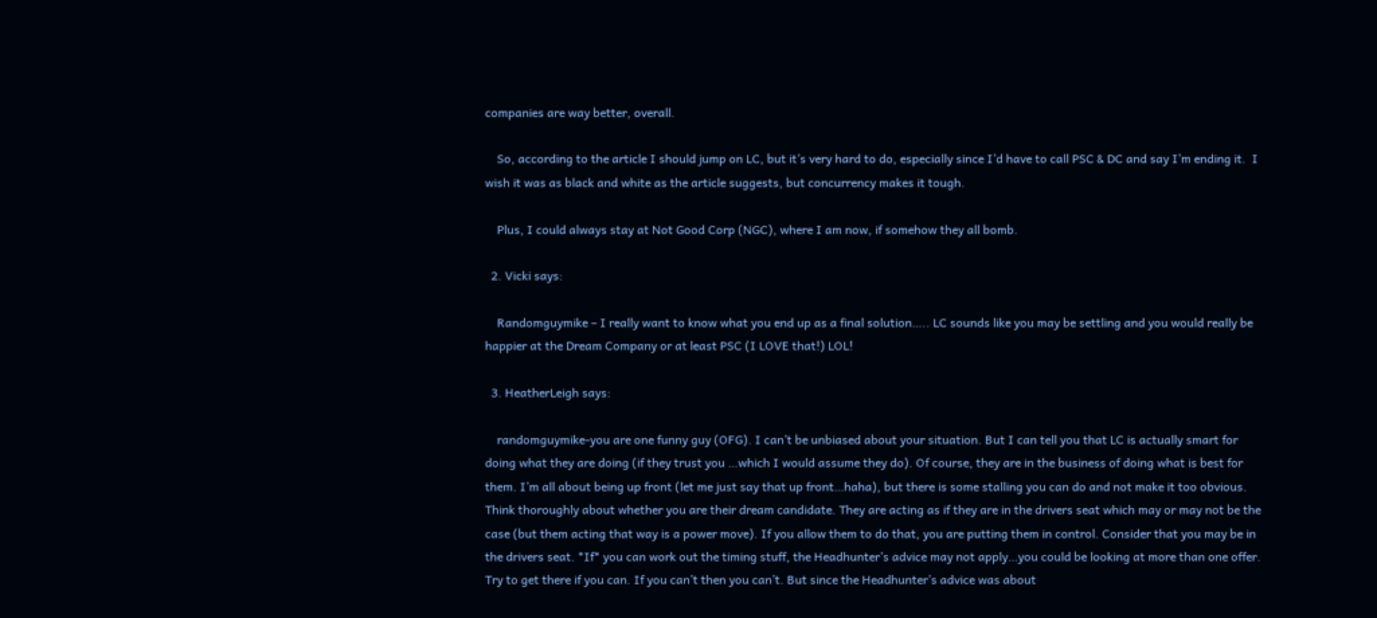companies are way better, overall.

    So, according to the article I should jump on LC, but it’s very hard to do, especially since I’d have to call PSC & DC and say I’m ending it.  I wish it was as black and white as the article suggests, but concurrency makes it tough.

    Plus, I could always stay at Not Good Corp (NGC), where I am now, if somehow they all bomb.

  2. Vicki says:

    Randomguymike – I really want to know what you end up as a final solution….. LC sounds like you may be settling and you would really be happier at the Dream Company or at least PSC (I LOVE that!) LOL!

  3. HeatherLeigh says:

    randomguymike-you are one funny guy (OFG). I can’t be unbiased about your situation. But I can tell you that LC is actually smart for doing what they are doing (if they trust you …which I would assume they do). Of course, they are in the business of doing what is best for them. I’m all about being up front (let me just say that up front…haha), but there is some stalling you can do and not make it too obvious. Think thoroughly about whether you are their dream candidate. They are acting as if they are in the drivers seat which may or may not be the case (but them acting that way is a power move). If you allow them to do that, you are putting them in control. Consider that you may be in the drivers seat. *If* you can work out the timing stuff, the Headhunter’s advice may not apply…you could be looking at more than one offer. Try to get there if you can. If you can’t then you can’t. But since the Headhunter’s advice was about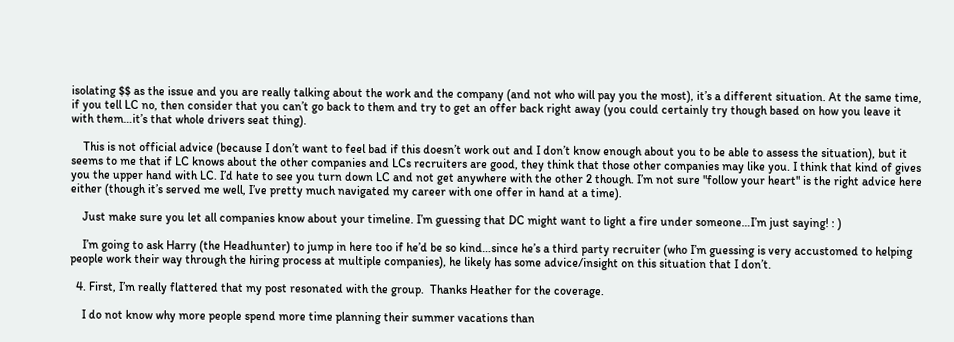isolating $$ as the issue and you are really talking about the work and the company (and not who will pay you the most), it’s a different situation. At the same time, if you tell LC no, then consider that you can’t go back to them and try to get an offer back right away (you could certainly try though based on how you leave it with them…it’s that whole drivers seat thing).

    This is not official advice (because I don’t want to feel bad if this doesn’t work out and I don’t know enough about you to be able to assess the situation), but it seems to me that if LC knows about the other companies and LCs recruiters are good, they think that those other companies may like you. I think that kind of gives you the upper hand with LC. I’d hate to see you turn down LC and not get anywhere with the other 2 though. I’m not sure "follow your heart" is the right advice here either (though it’s served me well, I’ve pretty much navigated my career with one offer in hand at a time).

    Just make sure you let all companies know about your timeline. I’m guessing that DC might want to light a fire under someone…I’m just saying! : )

    I’m going to ask Harry (the Headhunter) to jump in here too if he’d be so kind…since he’s a third party recruiter (who I’m guessing is very accustomed to helping people work their way through the hiring process at multiple companies), he likely has some advice/insight on this situation that I don’t.

  4. First, I’m really flattered that my post resonated with the group.  Thanks Heather for the coverage.

    I do not know why more people spend more time planning their summer vacations than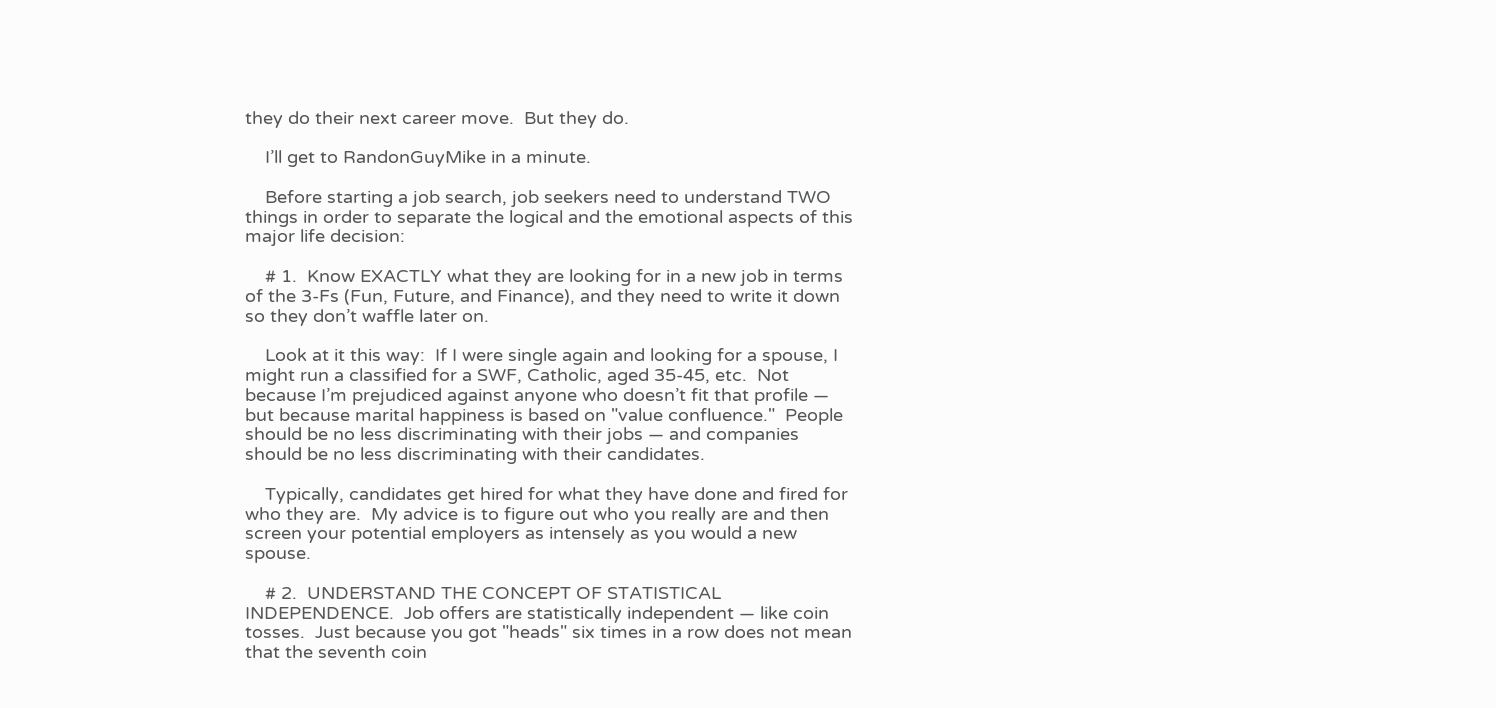they do their next career move.  But they do.

    I’ll get to RandonGuyMike in a minute.

    Before starting a job search, job seekers need to understand TWO things in order to separate the logical and the emotional aspects of this major life decision:

    # 1.  Know EXACTLY what they are looking for in a new job in terms of the 3-Fs (Fun, Future, and Finance), and they need to write it down so they don’t waffle later on.

    Look at it this way:  If I were single again and looking for a spouse, I might run a classified for a SWF, Catholic, aged 35-45, etc.  Not because I’m prejudiced against anyone who doesn’t fit that profile — but because marital happiness is based on "value confluence."  People should be no less discriminating with their jobs — and companies should be no less discriminating with their candidates.

    Typically, candidates get hired for what they have done and fired for who they are.  My advice is to figure out who you really are and then screen your potential employers as intensely as you would a new spouse.

    # 2.  UNDERSTAND THE CONCEPT OF STATISTICAL INDEPENDENCE.  Job offers are statistically independent — like coin tosses.  Just because you got "heads" six times in a row does not mean that the seventh coin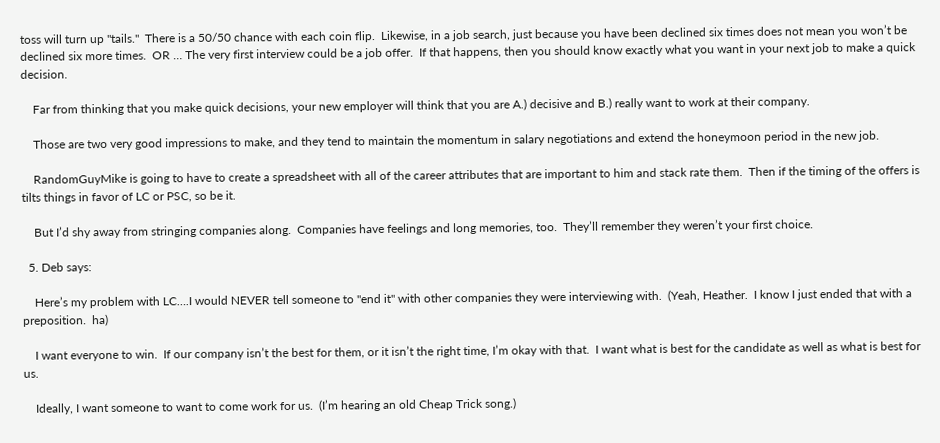toss will turn up "tails."  There is a 50/50 chance with each coin flip.  Likewise, in a job search, just because you have been declined six times does not mean you won’t be declined six more times.  OR … The very first interview could be a job offer.  If that happens, then you should know exactly what you want in your next job to make a quick decision.

    Far from thinking that you make quick decisions, your new employer will think that you are A.) decisive and B.) really want to work at their company.

    Those are two very good impressions to make, and they tend to maintain the momentum in salary negotiations and extend the honeymoon period in the new job.

    RandomGuyMike is going to have to create a spreadsheet with all of the career attributes that are important to him and stack rate them.  Then if the timing of the offers is tilts things in favor of LC or PSC, so be it.

    But I’d shy away from stringing companies along.  Companies have feelings and long memories, too.  They’ll remember they weren’t your first choice.

  5. Deb says:

    Here’s my problem with LC….I would NEVER tell someone to "end it" with other companies they were interviewing with.  (Yeah, Heather.  I know I just ended that with a preposition.  ha)

    I want everyone to win.  If our company isn’t the best for them, or it isn’t the right time, I’m okay with that.  I want what is best for the candidate as well as what is best for us.

    Ideally, I want someone to want to come work for us.  (I’m hearing an old Cheap Trick song.)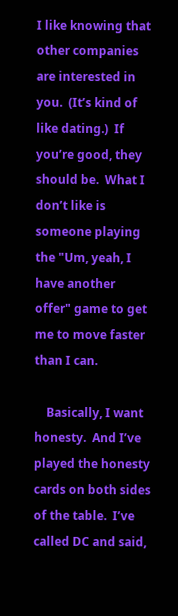I like knowing that other companies are interested in you.  (It’s kind of like dating.)  If you’re good, they should be.  What I don’t like is someone playing the "Um, yeah, I have another offer" game to get me to move faster than I can.

    Basically, I want honesty.  And I’ve played the honesty cards on both sides of the table.  I’ve called DC and said,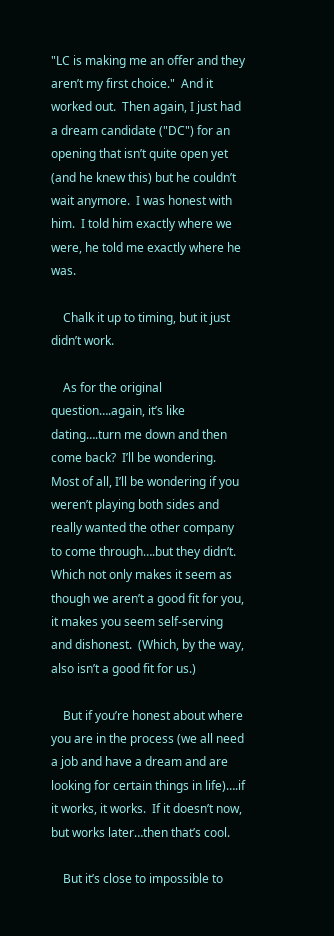"LC is making me an offer and they aren’t my first choice."  And it worked out.  Then again, I just had a dream candidate ("DC") for an opening that isn’t quite open yet (and he knew this) but he couldn’t wait anymore.  I was honest with him.  I told him exactly where we were, he told me exactly where he was.

    Chalk it up to timing, but it just didn’t work.

    As for the original question….again, it’s like dating….turn me down and then come back?  I’ll be wondering.  Most of all, I’ll be wondering if you weren’t playing both sides and really wanted the other company to come through….but they didn’t.  Which not only makes it seem as though we aren’t a good fit for you, it makes you seem self-serving and dishonest.  (Which, by the way, also isn’t a good fit for us.)

    But if you’re honest about where you are in the process (we all need a job and have a dream and are looking for certain things in life)….if it works, it works.  If it doesn’t now, but works later…then that’s cool.

    But it’s close to impossible to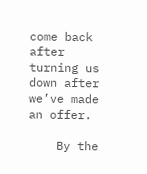come back after turning us down after we’ve made an offer.

    By the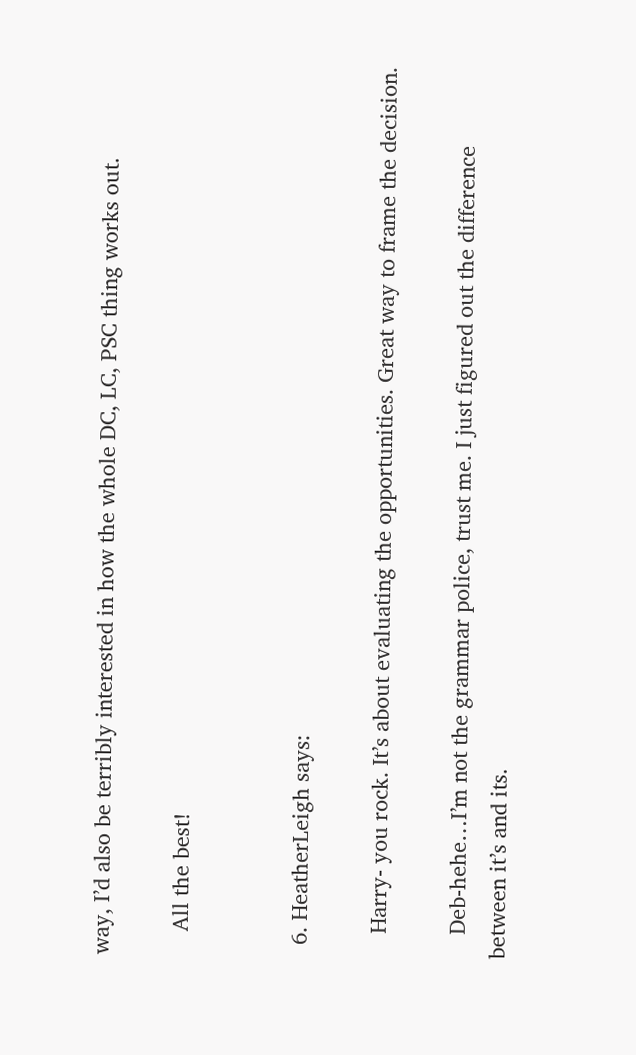way, I’d also be terribly interested in how the whole DC, LC, PSC thing works out.

    All the best!


  6. HeatherLeigh says:

    Harry- you rock. It’s about evaluating the opportunities. Great way to frame the decision.

    Deb-hehe…I’m not the grammar police, trust me. I just figured out the difference between it’s and its.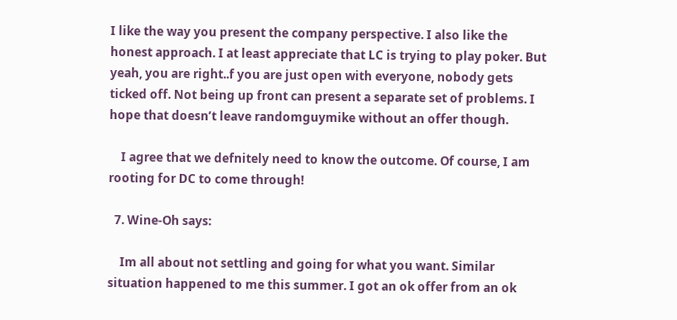I like the way you present the company perspective. I also like the honest approach. I at least appreciate that LC is trying to play poker. But yeah, you are right..f you are just open with everyone, nobody gets ticked off. Not being up front can present a separate set of problems. I hope that doesn’t leave randomguymike without an offer though.

    I agree that we defnitely need to know the outcome. Of course, I am rooting for DC to come through!

  7. Wine-Oh says:

    Im all about not settling and going for what you want. Similar situation happened to me this summer. I got an ok offer from an ok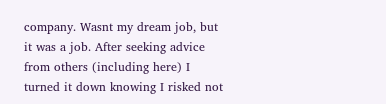company. Wasnt my dream job, but it was a job. After seeking advice from others (including here) I turned it down knowing I risked not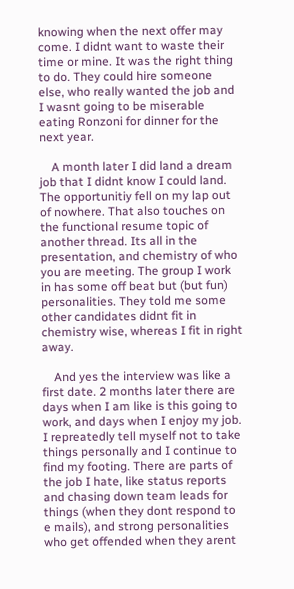knowing when the next offer may come. I didnt want to waste their time or mine. It was the right thing to do. They could hire someone else, who really wanted the job and I wasnt going to be miserable eating Ronzoni for dinner for the next year.

    A month later I did land a dream job that I didnt know I could land. The opportunitiy fell on my lap out of nowhere. That also touches on the functional resume topic of another thread. Its all in the presentation, and chemistry of who you are meeting. The group I work in has some off beat but (but fun) personalities. They told me some other candidates didnt fit in chemistry wise, whereas I fit in right away.

    And yes the interview was like a first date. 2 months later there are days when I am like is this going to work, and days when I enjoy my job. I repreatedly tell myself not to take things personally and I continue to find my footing. There are parts of the job I hate, like status reports and chasing down team leads for things (when they dont respond to e mails), and strong personalities who get offended when they arent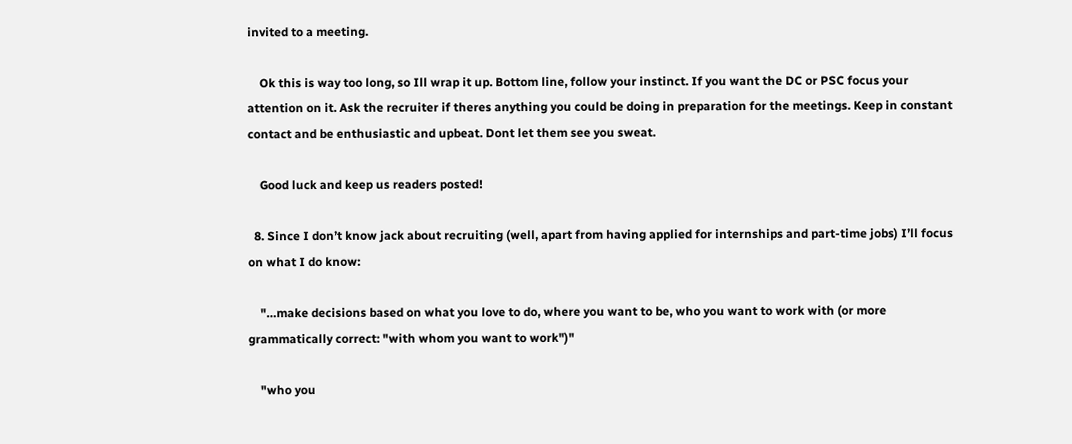invited to a meeting.

    Ok this is way too long, so Ill wrap it up. Bottom line, follow your instinct. If you want the DC or PSC focus your attention on it. Ask the recruiter if theres anything you could be doing in preparation for the meetings. Keep in constant contact and be enthusiastic and upbeat. Dont let them see you sweat.

    Good luck and keep us readers posted!

  8. Since I don’t know jack about recruiting (well, apart from having applied for internships and part-time jobs) I’ll focus on what I do know:

    "…make decisions based on what you love to do, where you want to be, who you want to work with (or more grammatically correct: "with whom you want to work")"

    "who you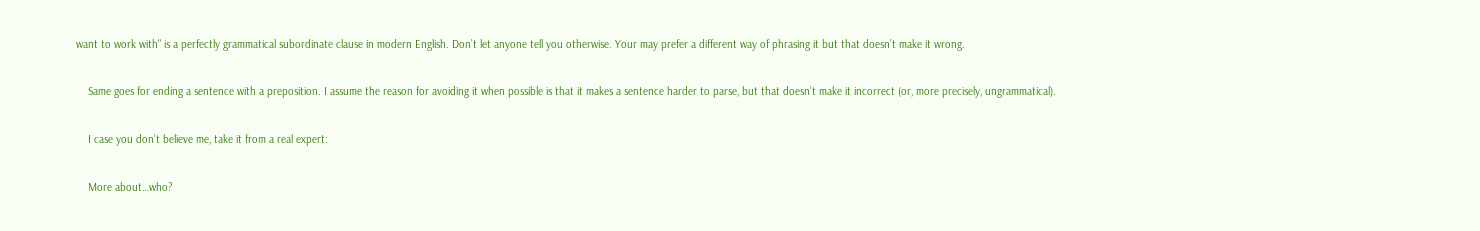want to work with" is a perfectly grammatical subordinate clause in modern English. Don’t let anyone tell you otherwise. Your may prefer a different way of phrasing it but that doesn’t make it wrong.

    Same goes for ending a sentence with a preposition. I assume the reason for avoiding it when possible is that it makes a sentence harder to parse, but that doesn’t make it incorrect (or, more precisely, ungrammatical).

    I case you don’t believe me, take it from a real expert:

    More about…who?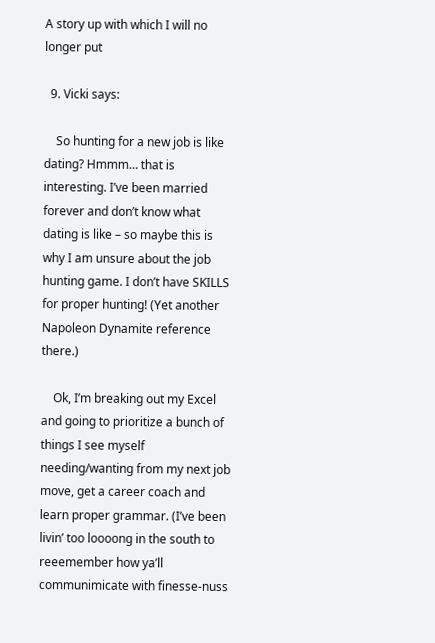A story up with which I will no longer put

  9. Vicki says:

    So hunting for a new job is like dating? Hmmm… that is interesting. I’ve been married forever and don’t know what dating is like – so maybe this is why I am unsure about the job hunting game. I don’t have SKILLS for proper hunting! (Yet another Napoleon Dynamite reference there.)

    Ok, I’m breaking out my Excel and going to prioritize a bunch of things I see myself needing/wanting from my next job move, get a career coach and learn proper grammar. (I’ve been livin’ too loooong in the south to reeemember how ya’ll communimicate with finesse-nuss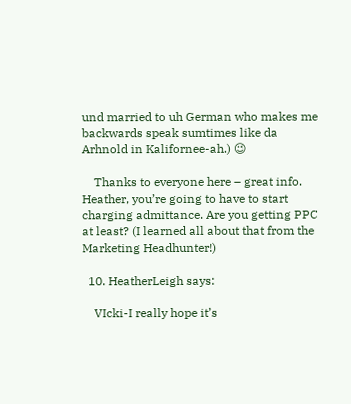und married to uh German who makes me backwards speak sumtimes like da Arhnold in Kalifornee-ah.) 😉

    Thanks to everyone here – great info. Heather, you’re going to have to start charging admittance. Are you getting PPC at least? (I learned all about that from the Marketing Headhunter!)

  10. HeatherLeigh says:

    VIcki-I really hope it’s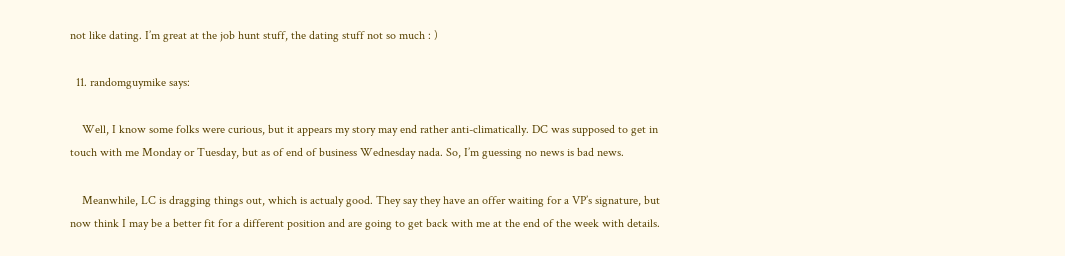not like dating. I’m great at the job hunt stuff, the dating stuff not so much : )

  11. randomguymike says:

    Well, I know some folks were curious, but it appears my story may end rather anti-climatically. DC was supposed to get in touch with me Monday or Tuesday, but as of end of business Wednesday nada. So, I’m guessing no news is bad news.

    Meanwhile, LC is dragging things out, which is actualy good. They say they have an offer waiting for a VP’s signature, but now think I may be a better fit for a different position and are going to get back with me at the end of the week with details.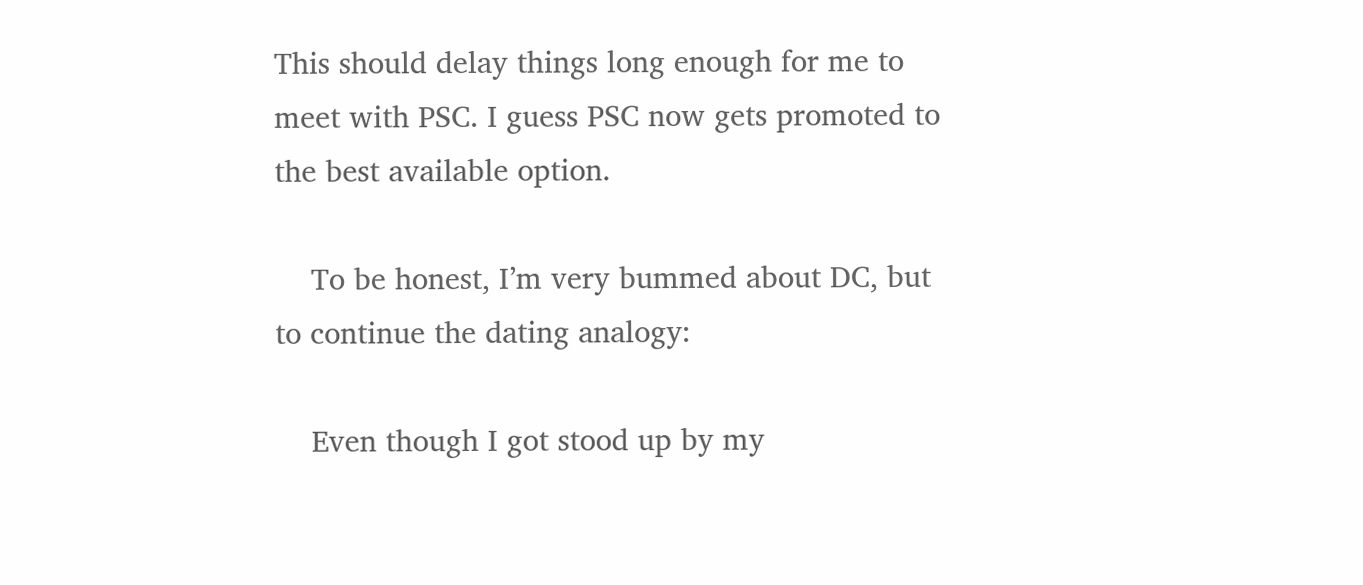This should delay things long enough for me to meet with PSC. I guess PSC now gets promoted to the best available option.

    To be honest, I’m very bummed about DC, but to continue the dating analogy:

    Even though I got stood up by my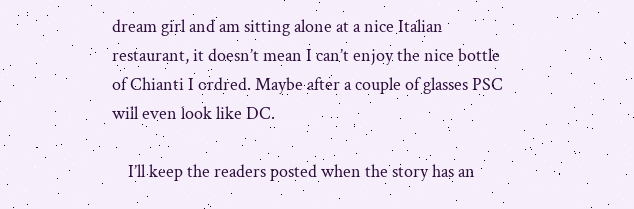dream girl and am sitting alone at a nice Italian restaurant, it doesn’t mean I can’t enjoy the nice bottle of Chianti I ordred. Maybe after a couple of glasses PSC will even look like DC.

    I’ll keep the readers posted when the story has an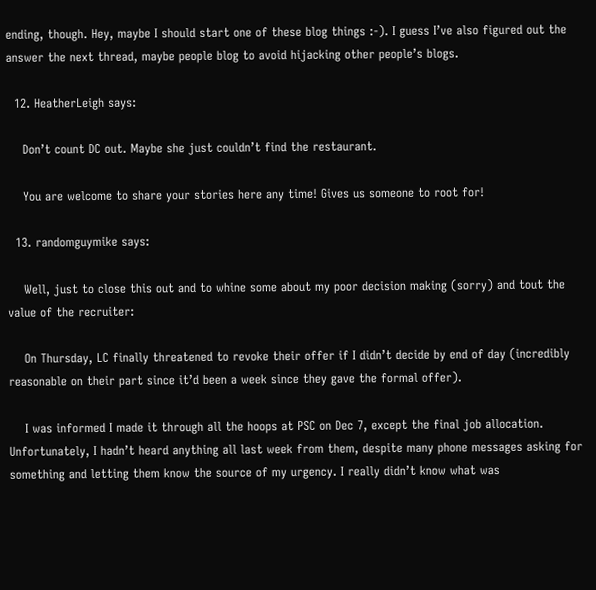ending, though. Hey, maybe I should start one of these blog things :-). I guess I’ve also figured out the answer the next thread, maybe people blog to avoid hijacking other people’s blogs.

  12. HeatherLeigh says:

    Don’t count DC out. Maybe she just couldn’t find the restaurant.

    You are welcome to share your stories here any time! Gives us someone to root for!

  13. randomguymike says:

    Well, just to close this out and to whine some about my poor decision making (sorry) and tout the value of the recruiter:

    On Thursday, LC finally threatened to revoke their offer if I didn’t decide by end of day (incredibly reasonable on their part since it’d been a week since they gave the formal offer).

    I was informed I made it through all the hoops at PSC on Dec 7, except the final job allocation. Unfortunately, I hadn’t heard anything all last week from them, despite many phone messages asking for something and letting them know the source of my urgency. I really didn’t know what was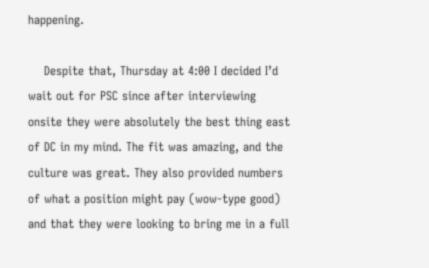happening.

    Despite that, Thursday at 4:00 I decided I’d wait out for PSC since after interviewing onsite they were absolutely the best thing east of DC in my mind. The fit was amazing, and the culture was great. They also provided numbers of what a position might pay (wow-type good) and that they were looking to bring me in a full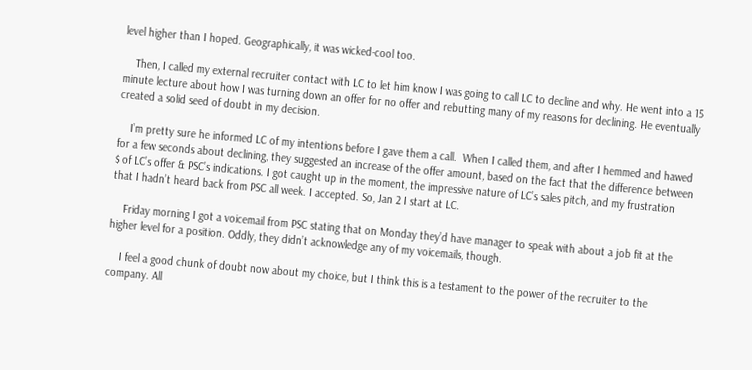level higher than I hoped. Geographically, it was wicked-cool too.

    Then, I called my external recruiter contact with LC to let him know I was going to call LC to decline and why. He went into a 15 minute lecture about how I was turning down an offer for no offer and rebutting many of my reasons for declining. He eventually created a solid seed of doubt in my decision.

    I’m pretty sure he informed LC of my intentions before I gave them a call.  When I called them, and after I hemmed and hawed for a few seconds about declining, they suggested an increase of the offer amount, based on the fact that the difference between $ of LC’s offer & PSC’s indications. I got caught up in the moment, the impressive nature of LC’s sales pitch, and my frustration that I hadn’t heard back from PSC all week. I accepted. So, Jan 2 I start at LC.

    Friday morning I got a voicemail from PSC stating that on Monday they’d have manager to speak with about a job fit at the higher level for a position. Oddly, they didn’t acknowledge any of my voicemails, though.

    I feel a good chunk of doubt now about my choice, but I think this is a testament to the power of the recruiter to the company. All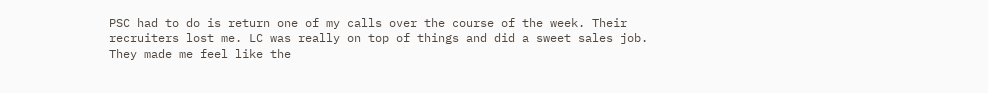PSC had to do is return one of my calls over the course of the week. Their recruiters lost me. LC was really on top of things and did a sweet sales job. They made me feel like the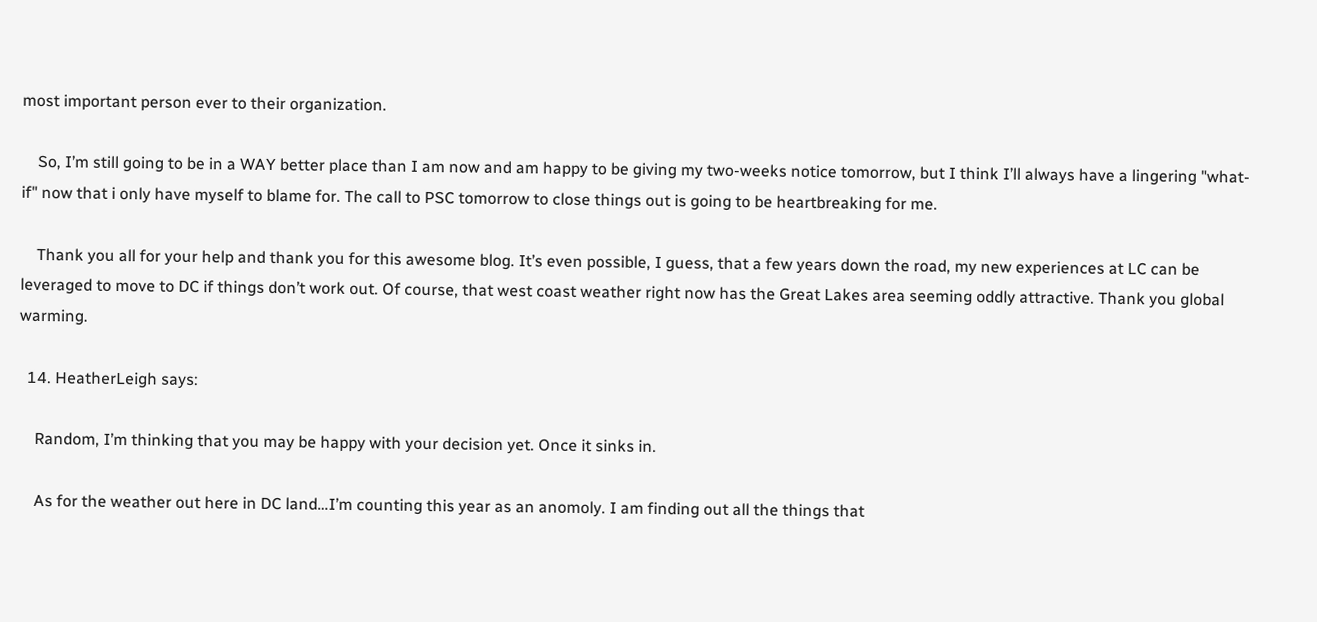most important person ever to their organization.

    So, I’m still going to be in a WAY better place than I am now and am happy to be giving my two-weeks notice tomorrow, but I think I’ll always have a lingering "what-if" now that i only have myself to blame for. The call to PSC tomorrow to close things out is going to be heartbreaking for me.

    Thank you all for your help and thank you for this awesome blog. It’s even possible, I guess, that a few years down the road, my new experiences at LC can be leveraged to move to DC if things don’t work out. Of course, that west coast weather right now has the Great Lakes area seeming oddly attractive. Thank you global warming.

  14. HeatherLeigh says:

    Random, I’m thinking that you may be happy with your decision yet. Once it sinks in.

    As for the weather out here in DC land…I’m counting this year as an anomoly. I am finding out all the things that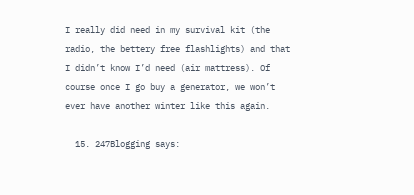I really did need in my survival kit (the radio, the bettery free flashlights) and that I didn’t know I’d need (air mattress). Of course once I go buy a generator, we won’t ever have another winter like this again.

  15. 247Blogging says: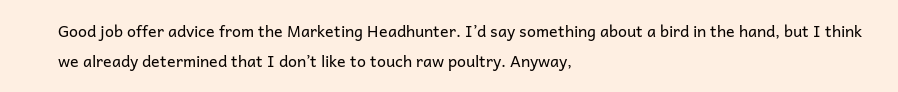Good job offer advice from the Marketing Headhunter. I’d say something about a bird in the hand, but I think we already determined that I don’t like to touch raw poultry. Anyway,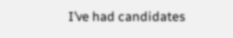I’ve had candidates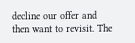decline our offer and then want to revisit. The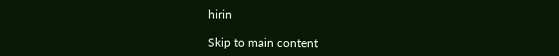hirin

Skip to main content